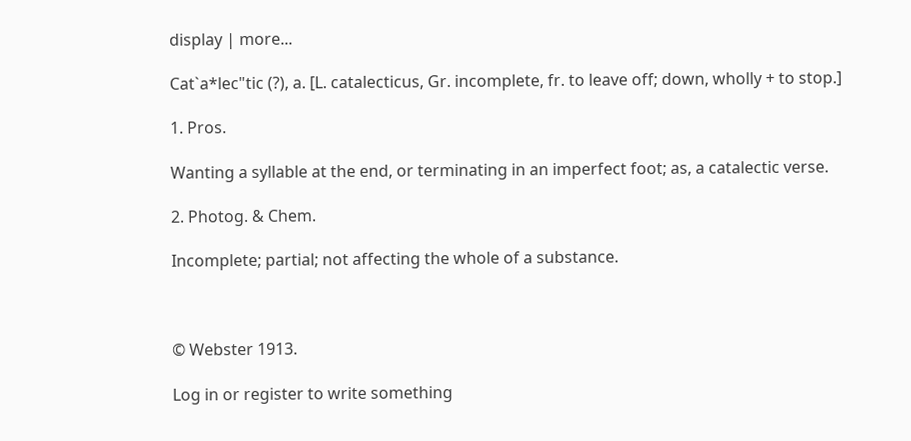display | more...

Cat`a*lec"tic (?), a. [L. catalecticus, Gr. incomplete, fr. to leave off; down, wholly + to stop.]

1. Pros.

Wanting a syllable at the end, or terminating in an imperfect foot; as, a catalectic verse.

2. Photog. & Chem.

Incomplete; partial; not affecting the whole of a substance.



© Webster 1913.

Log in or register to write something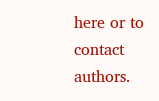here or to contact authors.